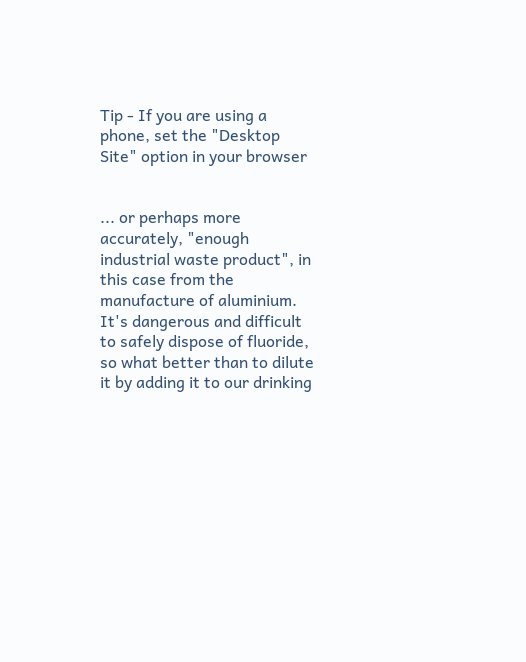Tip - If you are using a phone, set the "Desktop Site" option in your browser


... or perhaps more accurately, "enough industrial waste product", in this case from the manufacture of aluminium. It's dangerous and difficult to safely dispose of fluoride, so what better than to dilute it by adding it to our drinking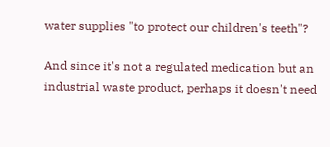water supplies "to protect our children's teeth"?

And since it's not a regulated medication but an industrial waste product, perhaps it doesn't need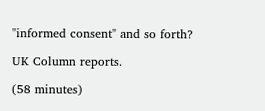"informed consent" and so forth?

UK Column reports.

(58 minutes)